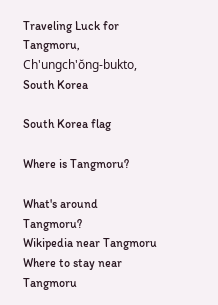Traveling Luck for Tangmoru, Ch'ungch'ŏng-bukto, South Korea

South Korea flag

Where is Tangmoru?

What's around Tangmoru?
Wikipedia near Tangmoru
Where to stay near Tangmoru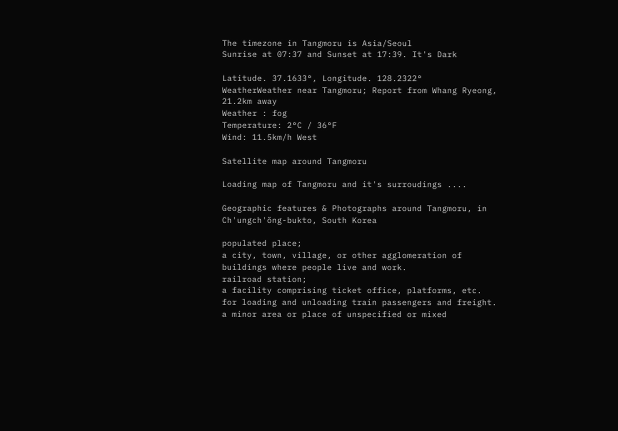The timezone in Tangmoru is Asia/Seoul
Sunrise at 07:37 and Sunset at 17:39. It's Dark

Latitude. 37.1633°, Longitude. 128.2322°
WeatherWeather near Tangmoru; Report from Whang Ryeong, 21.2km away
Weather : fog
Temperature: 2°C / 36°F
Wind: 11.5km/h West

Satellite map around Tangmoru

Loading map of Tangmoru and it's surroudings ....

Geographic features & Photographs around Tangmoru, in Ch'ungch'ŏng-bukto, South Korea

populated place;
a city, town, village, or other agglomeration of buildings where people live and work.
railroad station;
a facility comprising ticket office, platforms, etc. for loading and unloading train passengers and freight.
a minor area or place of unspecified or mixed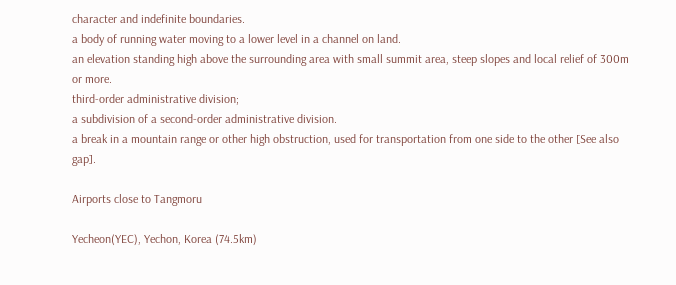character and indefinite boundaries.
a body of running water moving to a lower level in a channel on land.
an elevation standing high above the surrounding area with small summit area, steep slopes and local relief of 300m or more.
third-order administrative division;
a subdivision of a second-order administrative division.
a break in a mountain range or other high obstruction, used for transportation from one side to the other [See also gap].

Airports close to Tangmoru

Yecheon(YEC), Yechon, Korea (74.5km)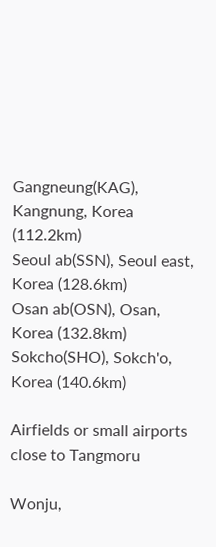Gangneung(KAG), Kangnung, Korea (112.2km)
Seoul ab(SSN), Seoul east, Korea (128.6km)
Osan ab(OSN), Osan, Korea (132.8km)
Sokcho(SHO), Sokch'o, Korea (140.6km)

Airfields or small airports close to Tangmoru

Wonju,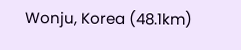Wonju, Korea (48.1km)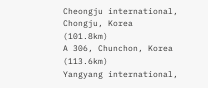Cheongju international, Chongju, Korea (101.8km)
A 306, Chunchon, Korea (113.6km)
Yangyang international,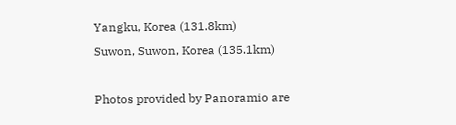Yangku, Korea (131.8km)
Suwon, Suwon, Korea (135.1km)

Photos provided by Panoramio are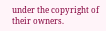under the copyright of their owners.